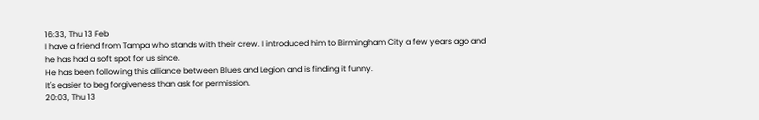16:33, Thu 13 Feb
I have a friend from Tampa who stands with their crew. I introduced him to Birmingham City a few years ago and he has had a soft spot for us since.
He has been following this alliance between Blues and Legion and is finding it funny.
It's easier to beg forgiveness than ask for permission.
20:03, Thu 13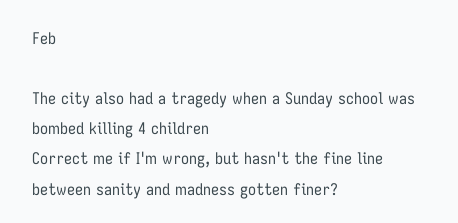Feb

The city also had a tragedy when a Sunday school was bombed killing 4 children
Correct me if I'm wrong, but hasn't the fine line between sanity and madness gotten finer?